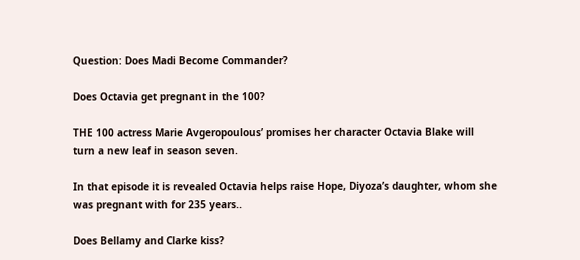Question: Does Madi Become Commander?

Does Octavia get pregnant in the 100?

THE 100 actress Marie Avgeropoulous’ promises her character Octavia Blake will turn a new leaf in season seven.

In that episode it is revealed Octavia helps raise Hope, Diyoza’s daughter, whom she was pregnant with for 235 years..

Does Bellamy and Clarke kiss?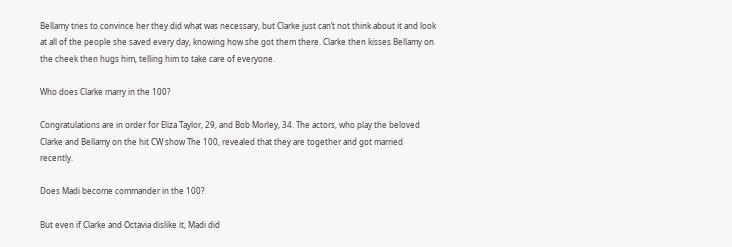Bellamy tries to convince her they did what was necessary, but Clarke just can’t not think about it and look at all of the people she saved every day, knowing how she got them there. Clarke then kisses Bellamy on the cheek then hugs him, telling him to take care of everyone.

Who does Clarke marry in the 100?

Congratulations are in order for Eliza Taylor, 29, and Bob Morley, 34. The actors, who play the beloved Clarke and Bellamy on the hit CW show The 100, revealed that they are together and got married recently.

Does Madi become commander in the 100?

But even if Clarke and Octavia dislike it, Madi did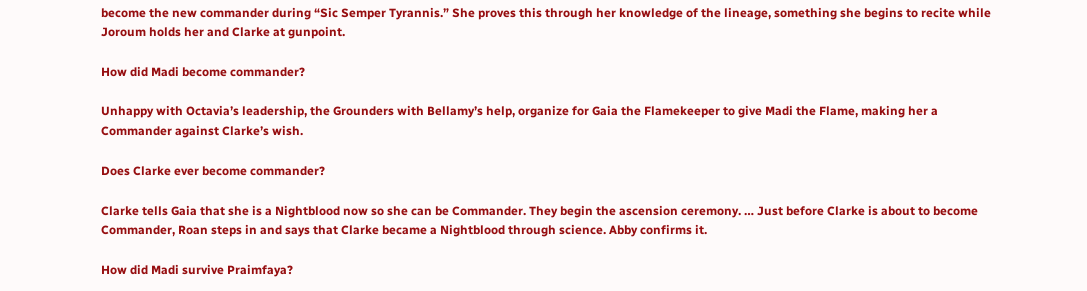become the new commander during “Sic Semper Tyrannis.” She proves this through her knowledge of the lineage, something she begins to recite while Joroum holds her and Clarke at gunpoint.

How did Madi become commander?

Unhappy with Octavia’s leadership, the Grounders with Bellamy’s help, organize for Gaia the Flamekeeper to give Madi the Flame, making her a Commander against Clarke’s wish.

Does Clarke ever become commander?

Clarke tells Gaia that she is a Nightblood now so she can be Commander. They begin the ascension ceremony. … Just before Clarke is about to become Commander, Roan steps in and says that Clarke became a Nightblood through science. Abby confirms it.

How did Madi survive Praimfaya?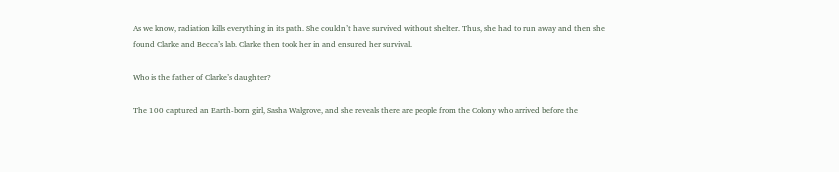As we know, radiation kills everything in its path. She couldn’t have survived without shelter. Thus, she had to run away and then she found Clarke and Becca’s lab. Clarke then took her in and ensured her survival.

Who is the father of Clarke’s daughter?

The 100 captured an Earth-born girl, Sasha Walgrove, and she reveals there are people from the Colony who arrived before the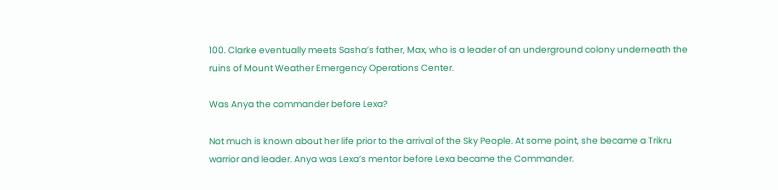100. Clarke eventually meets Sasha’s father, Max, who is a leader of an underground colony underneath the ruins of Mount Weather Emergency Operations Center.

Was Anya the commander before Lexa?

Not much is known about her life prior to the arrival of the Sky People. At some point, she became a Trikru warrior and leader. Anya was Lexa’s mentor before Lexa became the Commander.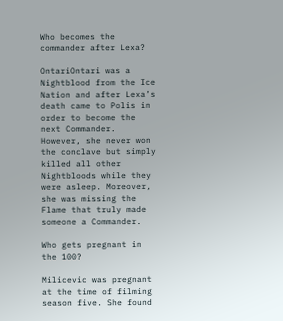Who becomes the commander after Lexa?

OntariOntari was a Nightblood from the Ice Nation and after Lexa’s death came to Polis in order to become the next Commander. However, she never won the conclave but simply killed all other Nightbloods while they were asleep. Moreover, she was missing the Flame that truly made someone a Commander.

Who gets pregnant in the 100?

Milicevic was pregnant at the time of filming season five. She found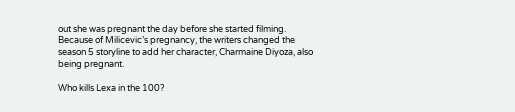out she was pregnant the day before she started filming. Because of Milicevic’s pregnancy, the writers changed the season 5 storyline to add her character, Charmaine Diyoza, also being pregnant.

Who kills Lexa in the 100?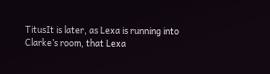TitusIt is later, as Lexa is running into Clarke’s room, that Lexa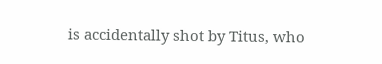is accidentally shot by Titus, who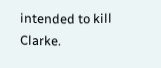intended to kill Clarke.